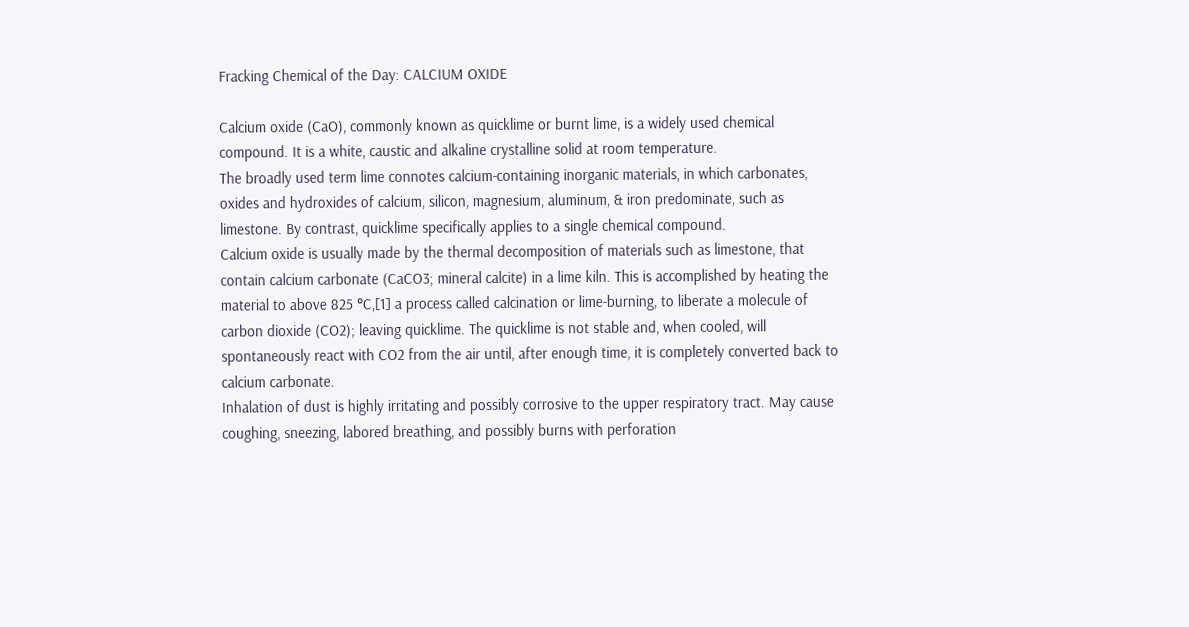Fracking Chemical of the Day: CALCIUM OXIDE

Calcium oxide (CaO), commonly known as quicklime or burnt lime, is a widely used chemical compound. It is a white, caustic and alkaline crystalline solid at room temperature.
The broadly used term lime connotes calcium-containing inorganic materials, in which carbonates, oxides and hydroxides of calcium, silicon, magnesium, aluminum, & iron predominate, such as limestone. By contrast, quicklime specifically applies to a single chemical compound.
Calcium oxide is usually made by the thermal decomposition of materials such as limestone, that contain calcium carbonate (CaCO3; mineral calcite) in a lime kiln. This is accomplished by heating the material to above 825 °C,[1] a process called calcination or lime-burning, to liberate a molecule of carbon dioxide (CO2); leaving quicklime. The quicklime is not stable and, when cooled, will spontaneously react with CO2 from the air until, after enough time, it is completely converted back to calcium carbonate.
Inhalation of dust is highly irritating and possibly corrosive to the upper respiratory tract. May cause coughing, sneezing, labored breathing, and possibly burns with perforation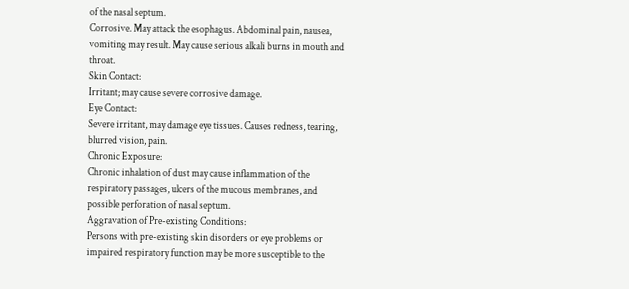of the nasal septum.
Corrosive. May attack the esophagus. Abdominal pain, nausea, vomiting may result. May cause serious alkali burns in mouth and throat.
Skin Contact:
Irritant; may cause severe corrosive damage.
Eye Contact:
Severe irritant, may damage eye tissues. Causes redness, tearing, blurred vision, pain.
Chronic Exposure:
Chronic inhalation of dust may cause inflammation of the respiratory passages, ulcers of the mucous membranes, and possible perforation of nasal septum.
Aggravation of Pre-existing Conditions:
Persons with pre-existing skin disorders or eye problems or impaired respiratory function may be more susceptible to the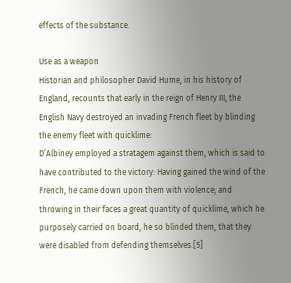effects of the substance.

Use as a weapon
Historian and philosopher David Hume, in his history of England, recounts that early in the reign of Henry III, the English Navy destroyed an invading French fleet by blinding the enemy fleet with quicklime:
D’Albiney employed a stratagem against them, which is said to have contributed to the victory: Having gained the wind of the French, he came down upon them with violence; and throwing in their faces a great quantity of quicklime, which he purposely carried on board, he so blinded them, that they were disabled from defending themselves.[5]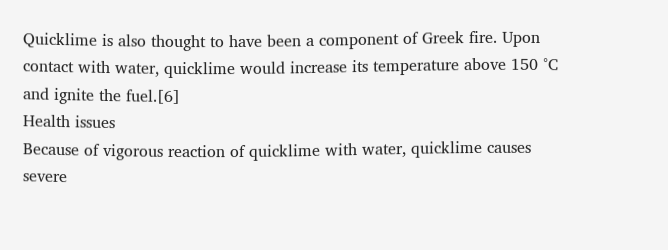Quicklime is also thought to have been a component of Greek fire. Upon contact with water, quicklime would increase its temperature above 150 °C and ignite the fuel.[6]
Health issues
Because of vigorous reaction of quicklime with water, quicklime causes severe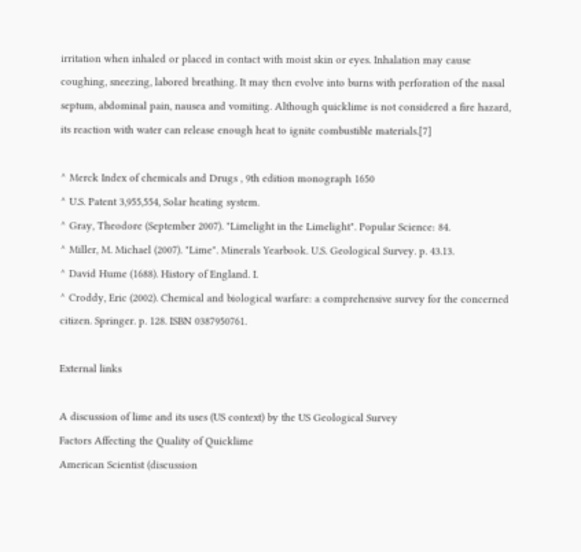irritation when inhaled or placed in contact with moist skin or eyes. Inhalation may cause coughing, sneezing, labored breathing. It may then evolve into burns with perforation of the nasal septum, abdominal pain, nausea and vomiting. Although quicklime is not considered a fire hazard, its reaction with water can release enough heat to ignite combustible materials.[7]

^ Merck Index of chemicals and Drugs , 9th edition monograph 1650
^ U.S. Patent 3,955,554, Solar heating system.
^ Gray, Theodore (September 2007). "Limelight in the Limelight". Popular Science: 84.
^ Miller, M. Michael (2007). "Lime". Minerals Yearbook. U.S. Geological Survey. p. 43.13.
^ David Hume (1688). History of England. I.
^ Croddy, Eric (2002). Chemical and biological warfare: a comprehensive survey for the concerned citizen. Springer. p. 128. ISBN 0387950761.

External links

A discussion of lime and its uses (US context) by the US Geological Survey
Factors Affecting the Quality of Quicklime
American Scientist (discussion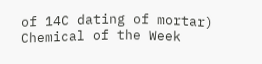of 14C dating of mortar)
Chemical of the Week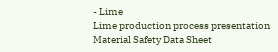- Lime
Lime production process presentation
Material Safety Data Sheet